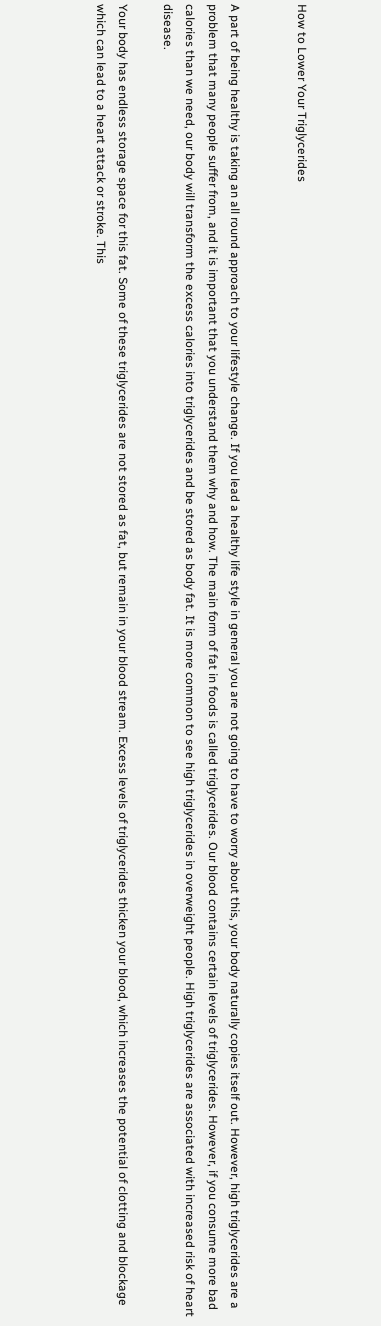How to Lower Your Triglycerides


A part of being healthy is taking an all round approach to your lifestyle change. If you lead a healthy life style in general you are not going to have to worry about this, your body naturally copies itself out. However, high triglycerides are a problem that many people suffer from, and it is important that you understand them why and how. The main form of fat in foods is called triglycerides. Our blood contains certain levels of triglycerides. However, if you consume more bad calories than we need, our body will transform the excess calories into triglycerides and be stored as body fat. It is more common to see high triglycerides in overweight people. High triglycerides are associated with increased risk of heart disease.

Your body has endless storage space for this fat. Some of these triglycerides are not stored as fat, but remain in your blood stream. Excess levels of triglycerides thicken your blood, which increases the potential of clotting and blockage which can lead to a heart attack or stroke. This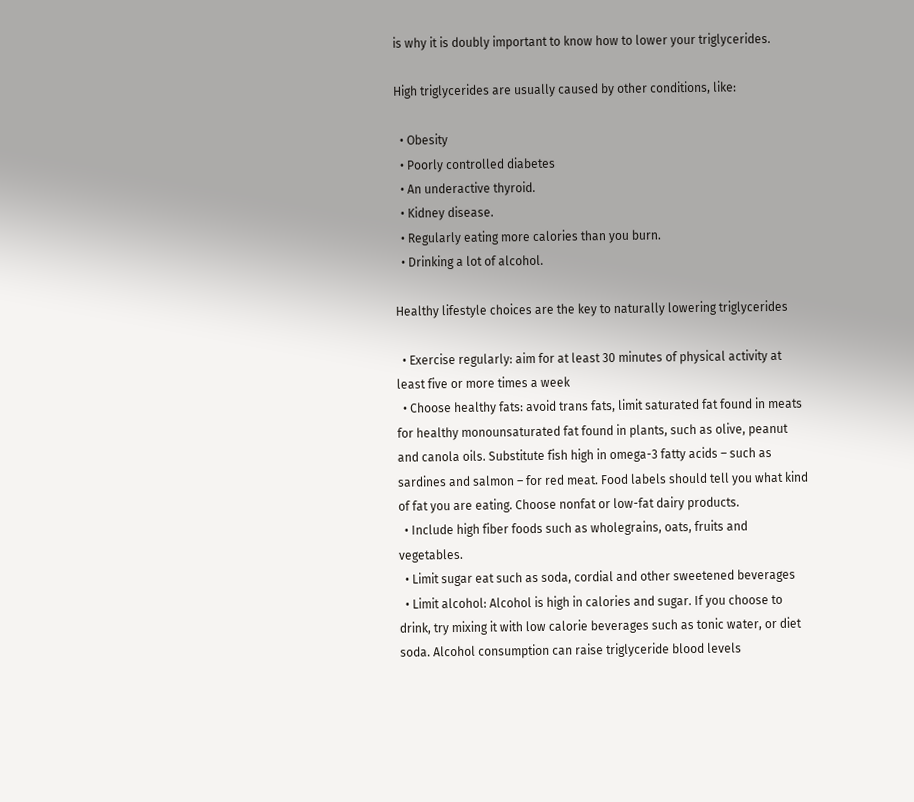is why it is doubly important to know how to lower your triglycerides.

High triglycerides are usually caused by other conditions, like:

  • Obesity
  • Poorly controlled diabetes
  • An underactive thyroid.
  • Kidney disease.
  • Regularly eating more calories than you burn.
  • Drinking a lot of alcohol.

Healthy lifestyle choices are the key to naturally lowering triglycerides

  • Exercise regularly: aim for at least 30 minutes of physical activity at least five or more times a week
  • Choose healthy fats: avoid trans fats, limit saturated fat found in meats for healthy monounsaturated fat found in plants, such as olive, peanut and canola oils. Substitute fish high in omega-3 fatty acids – such as sardines and salmon – for red meat. Food labels should tell you what kind of fat you are eating. Choose nonfat or low-fat dairy products.
  • Include high fiber foods such as wholegrains, oats, fruits and vegetables.
  • Limit sugar eat such as soda, cordial and other sweetened beverages
  • Limit alcohol: Alcohol is high in calories and sugar. If you choose to drink, try mixing it with low calorie beverages such as tonic water, or diet soda. Alcohol consumption can raise triglyceride blood levels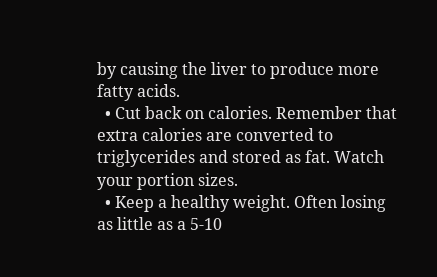by causing the liver to produce more fatty acids.
  • Cut back on calories. Remember that extra calories are converted to triglycerides and stored as fat. Watch your portion sizes.
  • Keep a healthy weight. Often losing as little as a 5-10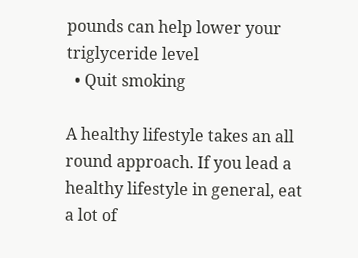pounds can help lower your triglyceride level
  • Quit smoking

A healthy lifestyle takes an all round approach. If you lead a healthy lifestyle in general, eat a lot of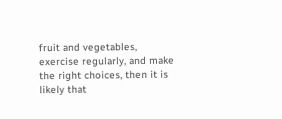fruit and vegetables, exercise regularly, and make the right choices, then it is likely that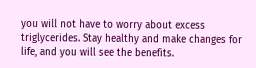you will not have to worry about excess triglycerides. Stay healthy and make changes for life, and you will see the benefits.